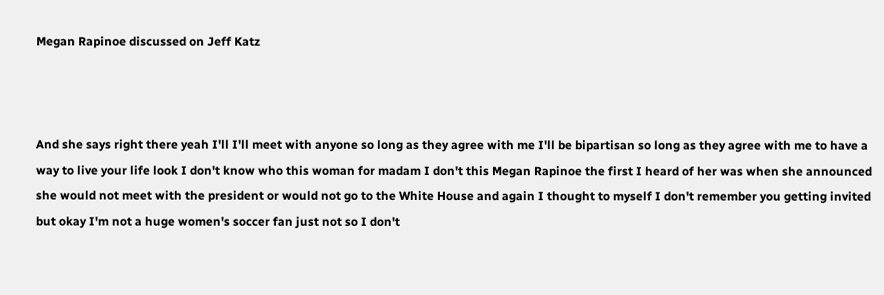Megan Rapinoe discussed on Jeff Katz



And she says right there yeah I'll I'll meet with anyone so long as they agree with me I'll be bipartisan so long as they agree with me to have a way to live your life look I don't know who this woman for madam I don't this Megan Rapinoe the first I heard of her was when she announced she would not meet with the president or would not go to the White House and again I thought to myself I don't remember you getting invited but okay I'm not a huge women's soccer fan just not so I don't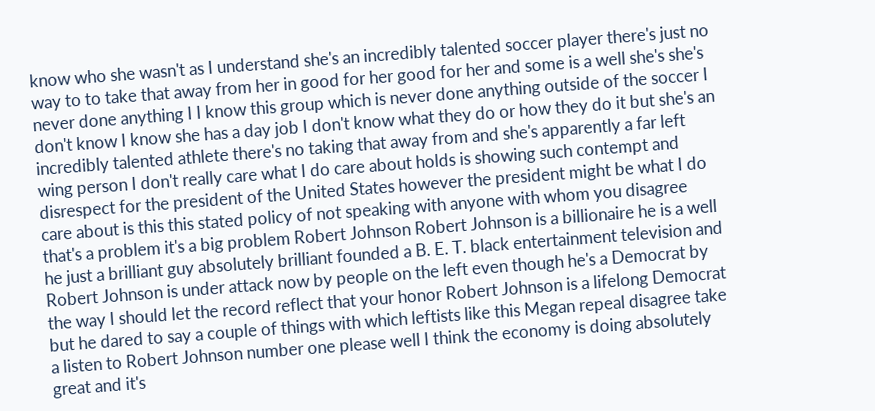know who she wasn't as I understand she's an incredibly talented soccer player there's just no way to to take that away from her in good for her good for her and some is a well she's she's never done anything I I know this group which is never done anything outside of the soccer I don't know I know she has a day job I don't know what they do or how they do it but she's an incredibly talented athlete there's no taking that away from and she's apparently a far left wing person I don't really care what I do care about holds is showing such contempt and disrespect for the president of the United States however the president might be what I do care about is this this stated policy of not speaking with anyone with whom you disagree that's a problem it's a big problem Robert Johnson Robert Johnson is a billionaire he is a well he just a brilliant guy absolutely brilliant founded a B. E. T. black entertainment television and Robert Johnson is under attack now by people on the left even though he's a Democrat by the way I should let the record reflect that your honor Robert Johnson is a lifelong Democrat but he dared to say a couple of things with which leftists like this Megan repeal disagree take a listen to Robert Johnson number one please well I think the economy is doing absolutely great and it's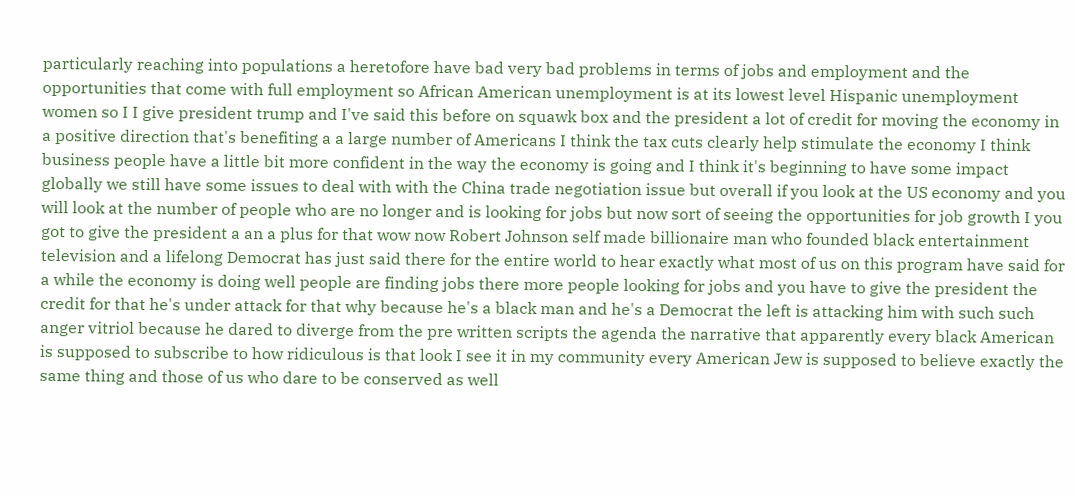particularly reaching into populations a heretofore have bad very bad problems in terms of jobs and employment and the opportunities that come with full employment so African American unemployment is at its lowest level Hispanic unemployment women so I I give president trump and I've said this before on squawk box and the president a lot of credit for moving the economy in a positive direction that's benefiting a a large number of Americans I think the tax cuts clearly help stimulate the economy I think business people have a little bit more confident in the way the economy is going and I think it's beginning to have some impact globally we still have some issues to deal with with the China trade negotiation issue but overall if you look at the US economy and you will look at the number of people who are no longer and is looking for jobs but now sort of seeing the opportunities for job growth I you got to give the president a an a plus for that wow now Robert Johnson self made billionaire man who founded black entertainment television and a lifelong Democrat has just said there for the entire world to hear exactly what most of us on this program have said for a while the economy is doing well people are finding jobs there more people looking for jobs and you have to give the president the credit for that he's under attack for that why because he's a black man and he's a Democrat the left is attacking him with such such anger vitriol because he dared to diverge from the pre written scripts the agenda the narrative that apparently every black American is supposed to subscribe to how ridiculous is that look I see it in my community every American Jew is supposed to believe exactly the same thing and those of us who dare to be conserved as well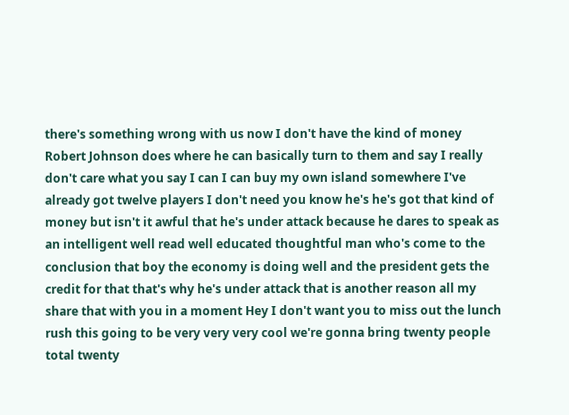there's something wrong with us now I don't have the kind of money Robert Johnson does where he can basically turn to them and say I really don't care what you say I can I can buy my own island somewhere I've already got twelve players I don't need you know he's he's got that kind of money but isn't it awful that he's under attack because he dares to speak as an intelligent well read well educated thoughtful man who's come to the conclusion that boy the economy is doing well and the president gets the credit for that that's why he's under attack that is another reason all my share that with you in a moment Hey I don't want you to miss out the lunch rush this going to be very very very cool we're gonna bring twenty people total twenty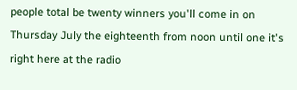people total be twenty winners you'll come in on Thursday July the eighteenth from noon until one it's right here at the radio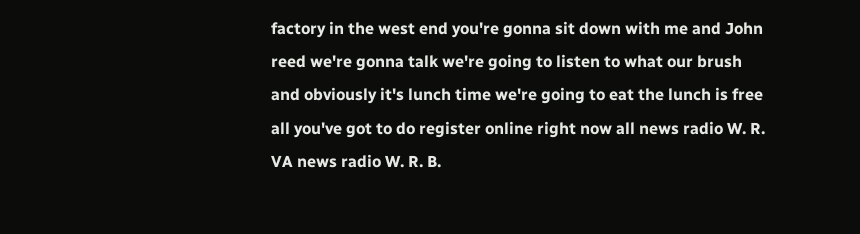factory in the west end you're gonna sit down with me and John reed we're gonna talk we're going to listen to what our brush and obviously it's lunch time we're going to eat the lunch is free all you've got to do register online right now all news radio W. R. VA news radio W. R. B.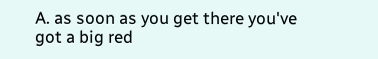A. as soon as you get there you've got a big red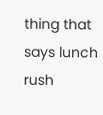thing that says lunch rush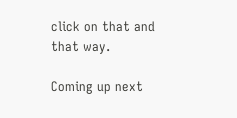click on that and that way.

Coming up next